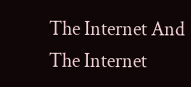The Internet And The Internet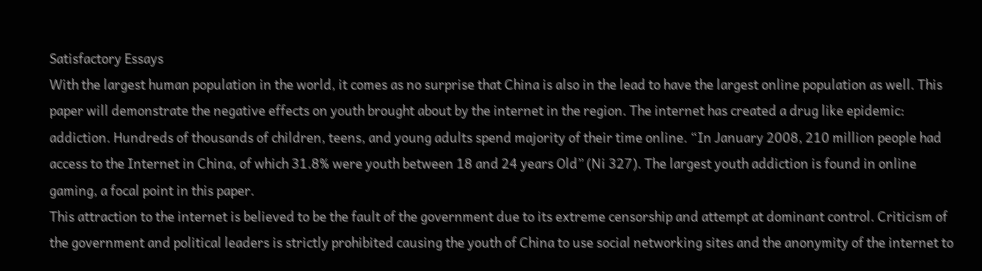Satisfactory Essays
With the largest human population in the world, it comes as no surprise that China is also in the lead to have the largest online population as well. This paper will demonstrate the negative effects on youth brought about by the internet in the region. The internet has created a drug like epidemic: addiction. Hundreds of thousands of children, teens, and young adults spend majority of their time online. “In January 2008, 210 million people had access to the Internet in China, of which 31.8% were youth between 18 and 24 years Old” (Ni 327). The largest youth addiction is found in online gaming, a focal point in this paper.
This attraction to the internet is believed to be the fault of the government due to its extreme censorship and attempt at dominant control. Criticism of the government and political leaders is strictly prohibited causing the youth of China to use social networking sites and the anonymity of the internet to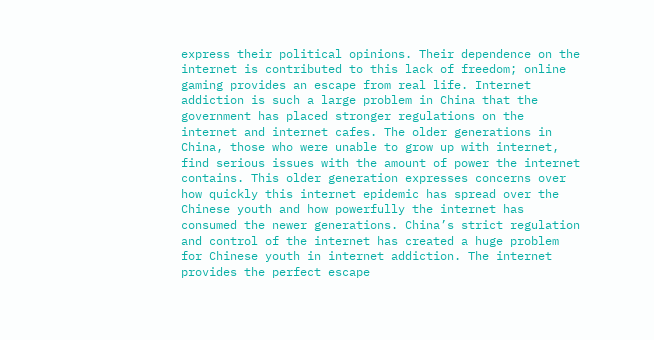express their political opinions. Their dependence on the internet is contributed to this lack of freedom; online gaming provides an escape from real life. Internet addiction is such a large problem in China that the government has placed stronger regulations on the internet and internet cafes. The older generations in China, those who were unable to grow up with internet, find serious issues with the amount of power the internet contains. This older generation expresses concerns over how quickly this internet epidemic has spread over the Chinese youth and how powerfully the internet has consumed the newer generations. China’s strict regulation and control of the internet has created a huge problem for Chinese youth in internet addiction. The internet provides the perfect escape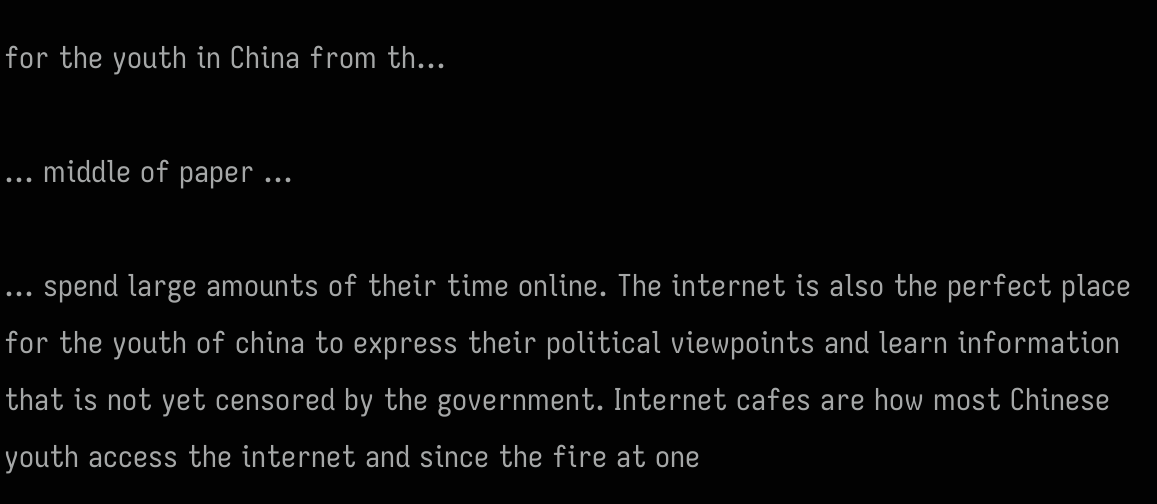for the youth in China from th...

... middle of paper ...

... spend large amounts of their time online. The internet is also the perfect place for the youth of china to express their political viewpoints and learn information that is not yet censored by the government. Internet cafes are how most Chinese youth access the internet and since the fire at one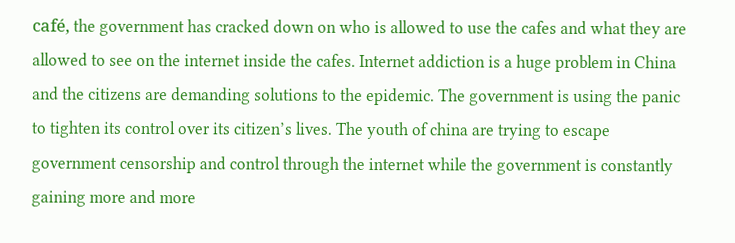café, the government has cracked down on who is allowed to use the cafes and what they are allowed to see on the internet inside the cafes. Internet addiction is a huge problem in China and the citizens are demanding solutions to the epidemic. The government is using the panic to tighten its control over its citizen’s lives. The youth of china are trying to escape government censorship and control through the internet while the government is constantly gaining more and more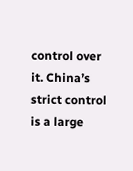control over it. China’s strict control is a large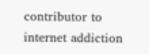contributor to internet addiction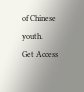of Chinese youth.
Get Access